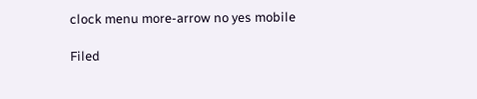clock menu more-arrow no yes mobile

Filed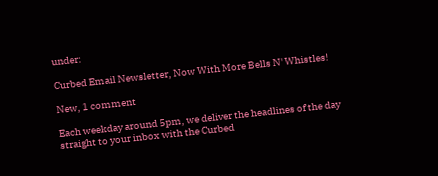under:

Curbed Email Newsletter, Now With More Bells N' Whistles!

New, 1 comment

Each weekday around 5pm, we deliver the headlines of the day straight to your inbox with the Curbed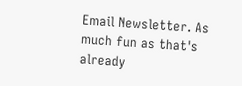Email Newsletter. As much fun as that's already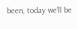been, today we'll be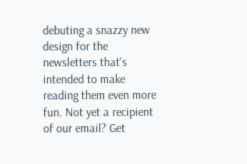debuting a snazzy new design for the newsletters that's intended to make reading them even more fun. Not yet a recipient of our email? Get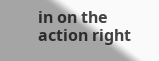in on the action right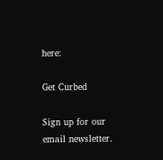here:

Get Curbed

Sign up for our email newsletter.